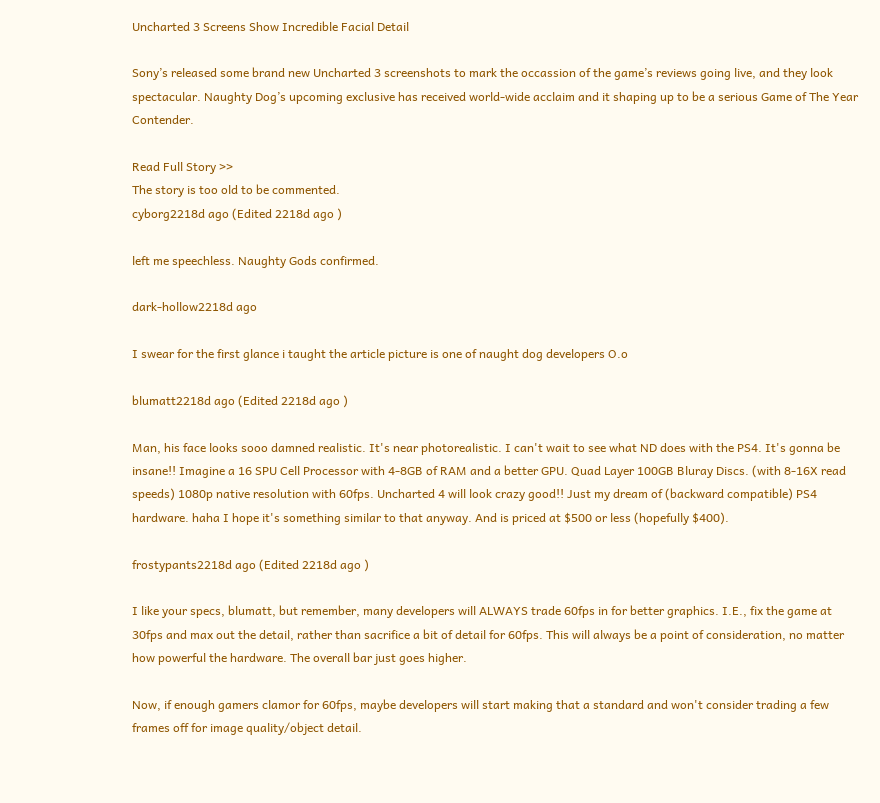Uncharted 3 Screens Show Incredible Facial Detail

Sony’s released some brand new Uncharted 3 screenshots to mark the occassion of the game’s reviews going live, and they look spectacular. Naughty Dog’s upcoming exclusive has received world-wide acclaim and it shaping up to be a serious Game of The Year Contender.

Read Full Story >>
The story is too old to be commented.
cyborg2218d ago (Edited 2218d ago )

left me speechless. Naughty Gods confirmed.

dark-hollow2218d ago

I swear for the first glance i taught the article picture is one of naught dog developers O.o

blumatt2218d ago (Edited 2218d ago )

Man, his face looks sooo damned realistic. It's near photorealistic. I can't wait to see what ND does with the PS4. It's gonna be insane!! Imagine a 16 SPU Cell Processor with 4-8GB of RAM and a better GPU. Quad Layer 100GB Bluray Discs. (with 8-16X read speeds) 1080p native resolution with 60fps. Uncharted 4 will look crazy good!! Just my dream of (backward compatible) PS4 hardware. haha I hope it's something similar to that anyway. And is priced at $500 or less (hopefully $400).

frostypants2218d ago (Edited 2218d ago )

I like your specs, blumatt, but remember, many developers will ALWAYS trade 60fps in for better graphics. I.E., fix the game at 30fps and max out the detail, rather than sacrifice a bit of detail for 60fps. This will always be a point of consideration, no matter how powerful the hardware. The overall bar just goes higher.

Now, if enough gamers clamor for 60fps, maybe developers will start making that a standard and won't consider trading a few frames off for image quality/object detail.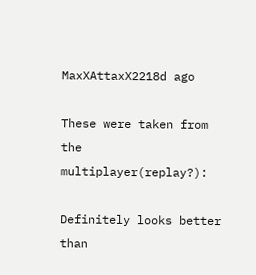MaxXAttaxX2218d ago

These were taken from the multiplayer(replay?):

Definitely looks better than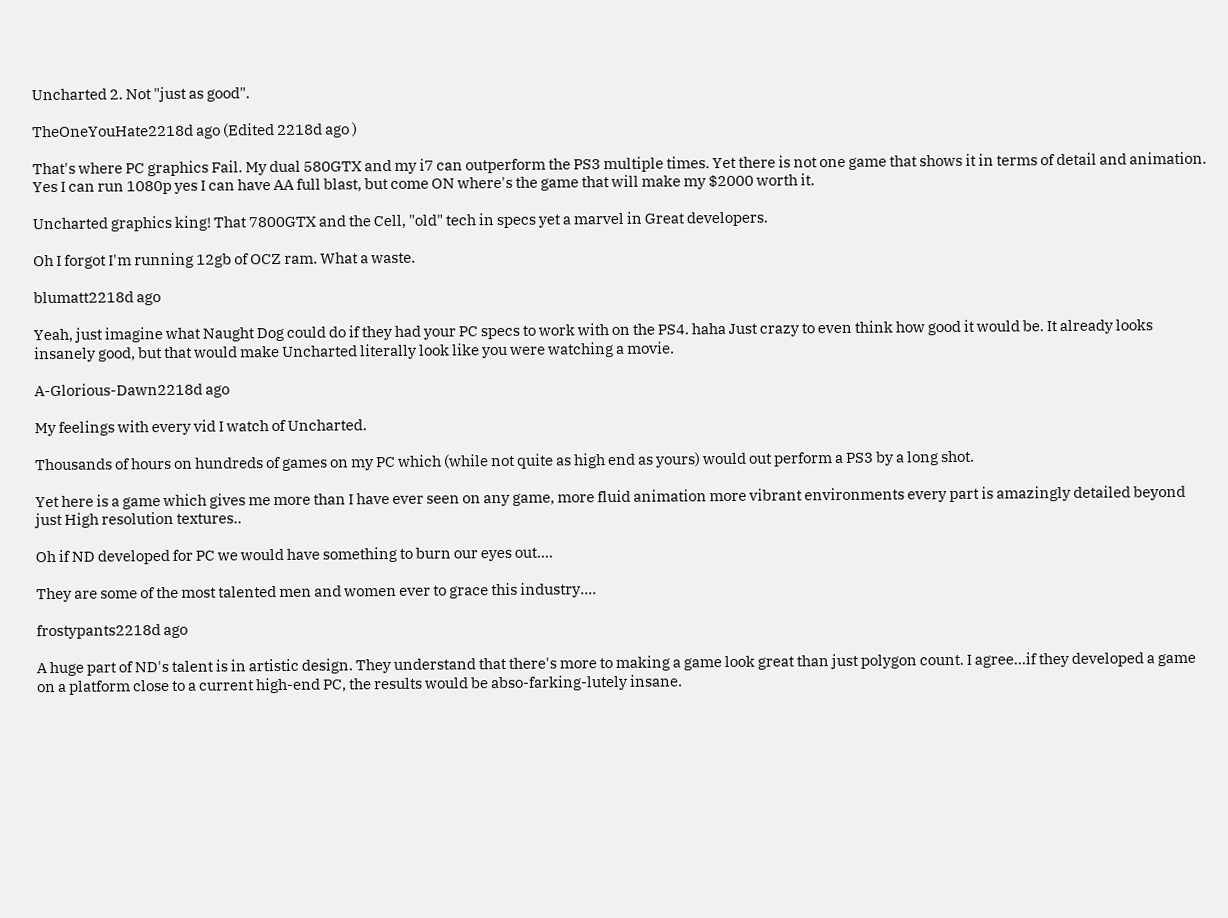Uncharted 2. Not "just as good".

TheOneYouHate2218d ago (Edited 2218d ago )

That's where PC graphics Fail. My dual 580GTX and my i7 can outperform the PS3 multiple times. Yet there is not one game that shows it in terms of detail and animation. Yes I can run 1080p yes I can have AA full blast, but come ON where's the game that will make my $2000 worth it.

Uncharted graphics king! That 7800GTX and the Cell, "old" tech in specs yet a marvel in Great developers.

Oh I forgot I'm running 12gb of OCZ ram. What a waste.

blumatt2218d ago

Yeah, just imagine what Naught Dog could do if they had your PC specs to work with on the PS4. haha Just crazy to even think how good it would be. It already looks insanely good, but that would make Uncharted literally look like you were watching a movie.

A-Glorious-Dawn2218d ago

My feelings with every vid I watch of Uncharted.

Thousands of hours on hundreds of games on my PC which (while not quite as high end as yours) would out perform a PS3 by a long shot.

Yet here is a game which gives me more than I have ever seen on any game, more fluid animation more vibrant environments every part is amazingly detailed beyond just High resolution textures..

Oh if ND developed for PC we would have something to burn our eyes out....

They are some of the most talented men and women ever to grace this industry....

frostypants2218d ago

A huge part of ND's talent is in artistic design. They understand that there's more to making a game look great than just polygon count. I agree...if they developed a game on a platform close to a current high-end PC, the results would be abso-farking-lutely insane.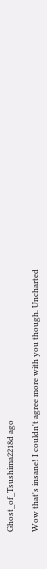Ghost_of_Tsushima2218d ago

Wow that's insane! I couldn't agree more with you though. Uncharted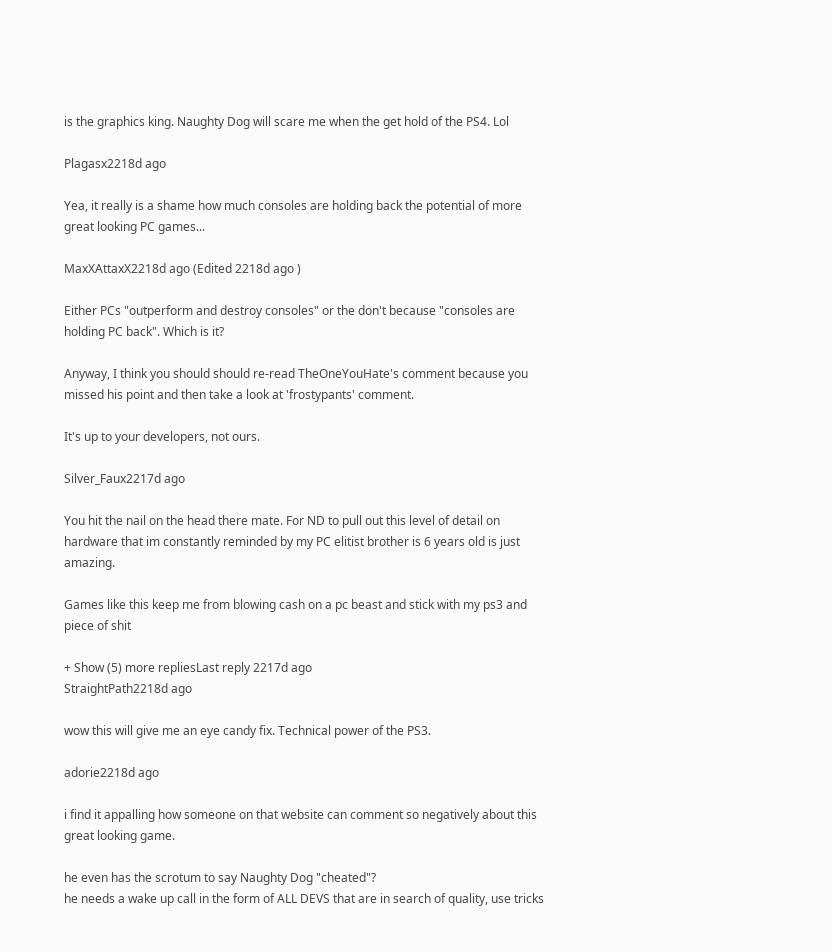is the graphics king. Naughty Dog will scare me when the get hold of the PS4. Lol

Plagasx2218d ago

Yea, it really is a shame how much consoles are holding back the potential of more great looking PC games...

MaxXAttaxX2218d ago (Edited 2218d ago )

Either PCs "outperform and destroy consoles" or the don't because "consoles are holding PC back". Which is it?

Anyway, I think you should should re-read TheOneYouHate's comment because you missed his point and then take a look at 'frostypants' comment.

It's up to your developers, not ours.

Silver_Faux2217d ago

You hit the nail on the head there mate. For ND to pull out this level of detail on hardware that im constantly reminded by my PC elitist brother is 6 years old is just amazing.

Games like this keep me from blowing cash on a pc beast and stick with my ps3 and piece of shit

+ Show (5) more repliesLast reply 2217d ago
StraightPath2218d ago

wow this will give me an eye candy fix. Technical power of the PS3.

adorie2218d ago

i find it appalling how someone on that website can comment so negatively about this great looking game.

he even has the scrotum to say Naughty Dog "cheated"?
he needs a wake up call in the form of ALL DEVS that are in search of quality, use tricks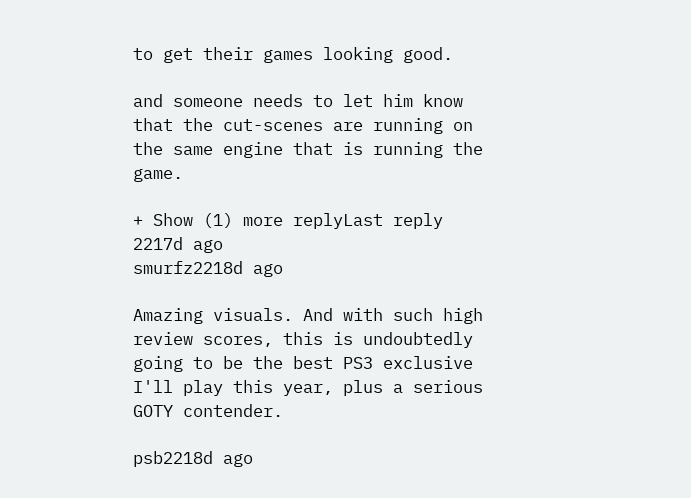to get their games looking good.

and someone needs to let him know that the cut-scenes are running on the same engine that is running the game.

+ Show (1) more replyLast reply 2217d ago
smurfz2218d ago

Amazing visuals. And with such high review scores, this is undoubtedly going to be the best PS3 exclusive I'll play this year, plus a serious GOTY contender.

psb2218d ago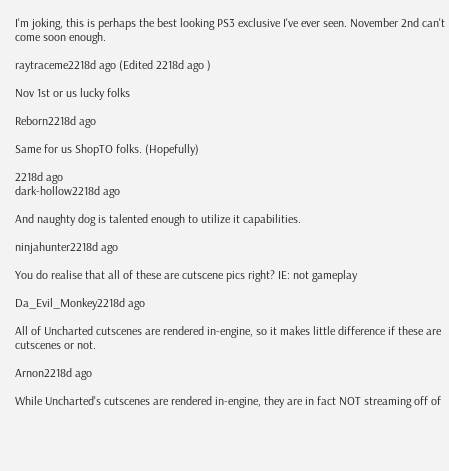I'm joking, this is perhaps the best looking PS3 exclusive I've ever seen. November 2nd can't come soon enough.

raytraceme2218d ago (Edited 2218d ago )

Nov 1st or us lucky folks

Reborn2218d ago

Same for us ShopTO folks. (Hopefully)

2218d ago
dark-hollow2218d ago

And naughty dog is talented enough to utilize it capabilities.

ninjahunter2218d ago

You do realise that all of these are cutscene pics right? IE: not gameplay

Da_Evil_Monkey2218d ago

All of Uncharted cutscenes are rendered in-engine, so it makes little difference if these are cutscenes or not.

Arnon2218d ago

While Uncharted's cutscenes are rendered in-engine, they are in fact NOT streaming off of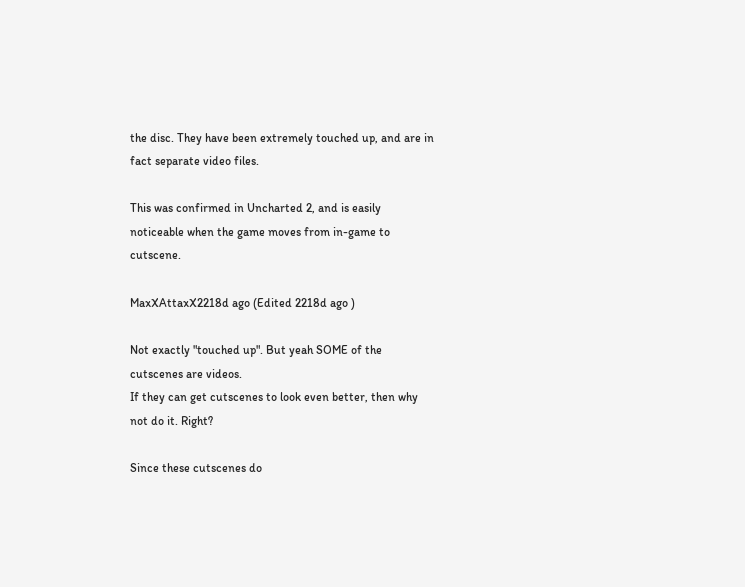the disc. They have been extremely touched up, and are in fact separate video files.

This was confirmed in Uncharted 2, and is easily noticeable when the game moves from in-game to cutscene.

MaxXAttaxX2218d ago (Edited 2218d ago )

Not exactly "touched up". But yeah SOME of the cutscenes are videos.
If they can get cutscenes to look even better, then why not do it. Right?

Since these cutscenes do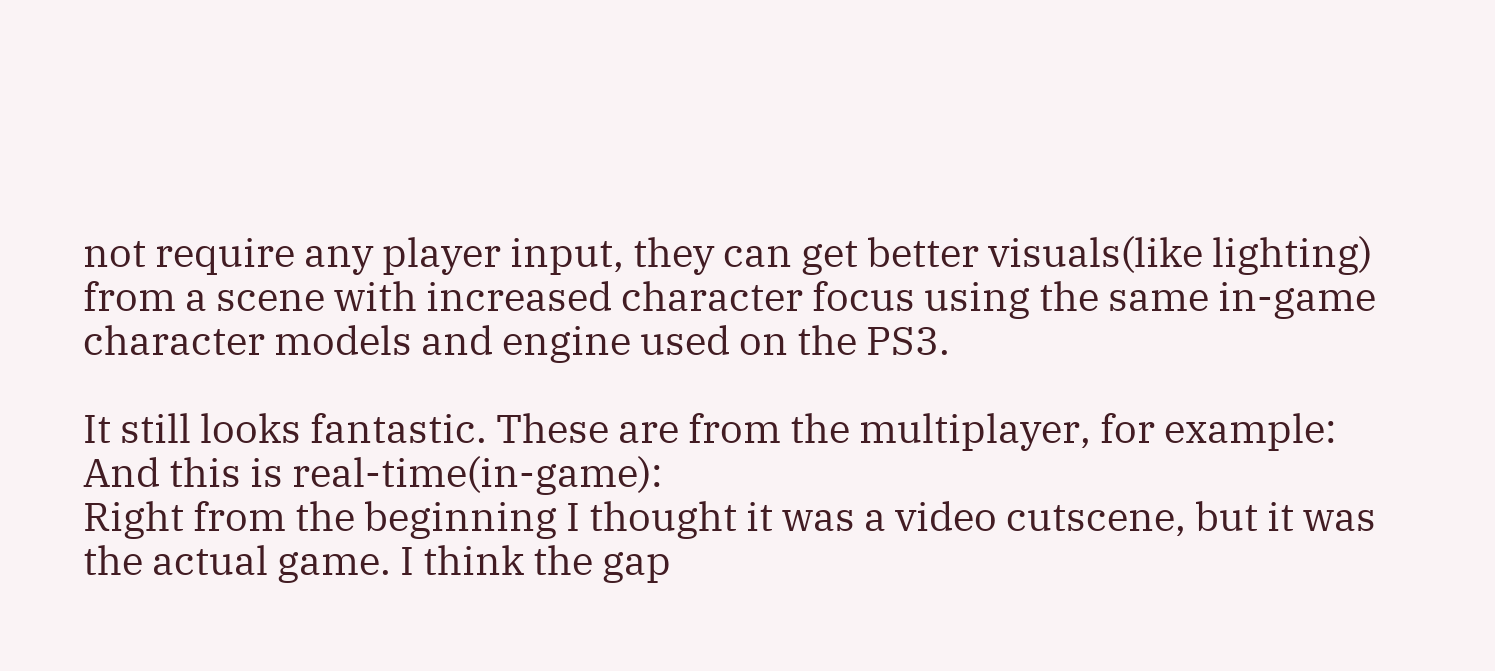not require any player input, they can get better visuals(like lighting) from a scene with increased character focus using the same in-game character models and engine used on the PS3.

It still looks fantastic. These are from the multiplayer, for example:
And this is real-time(in-game):
Right from the beginning I thought it was a video cutscene, but it was the actual game. I think the gap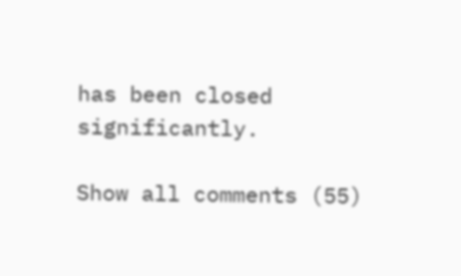has been closed significantly.

Show all comments (55)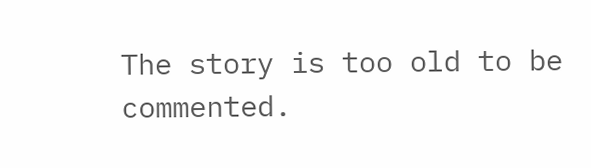The story is too old to be commented.